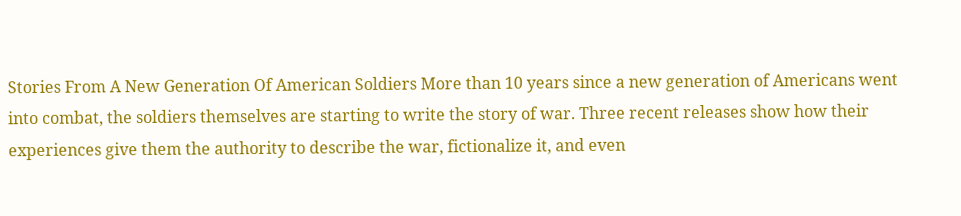Stories From A New Generation Of American Soldiers More than 10 years since a new generation of Americans went into combat, the soldiers themselves are starting to write the story of war. Three recent releases show how their experiences give them the authority to describe the war, fictionalize it, and even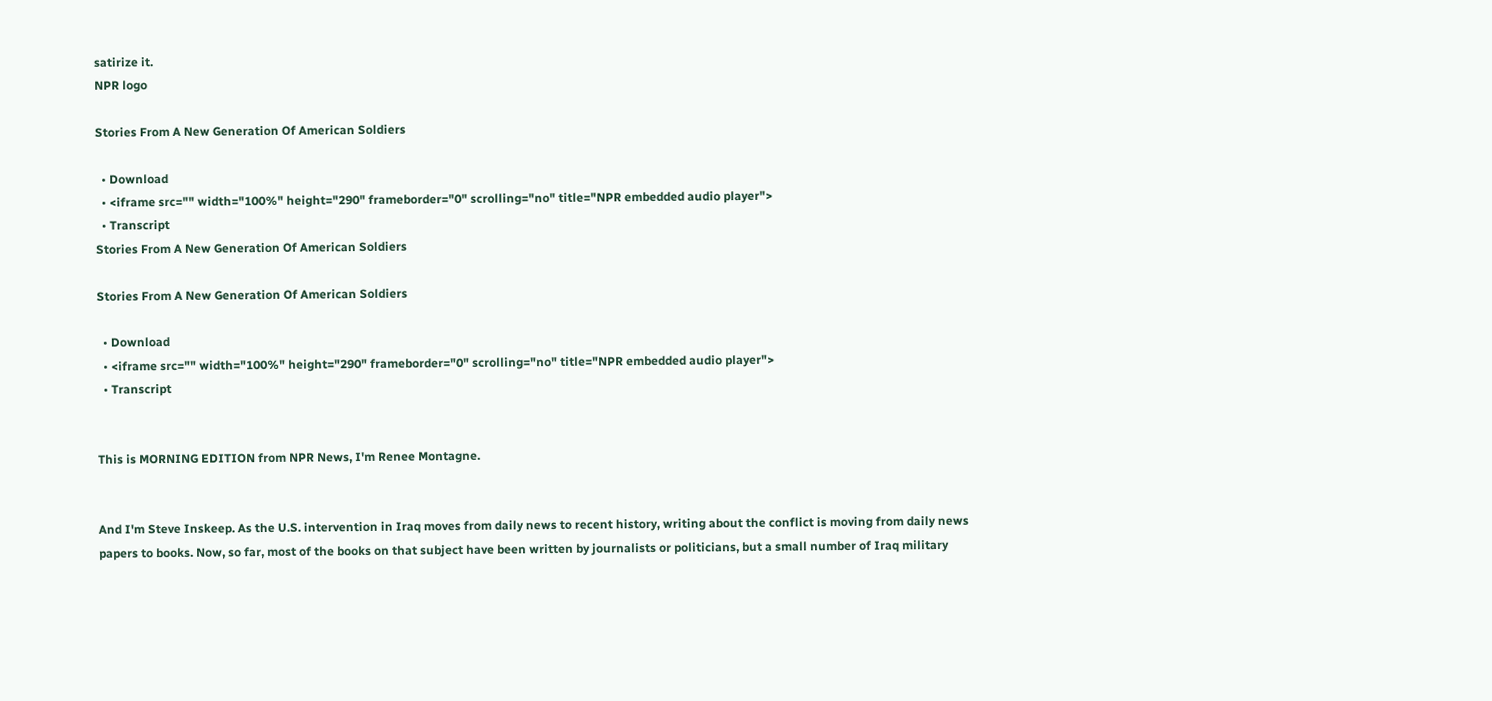satirize it.
NPR logo

Stories From A New Generation Of American Soldiers

  • Download
  • <iframe src="" width="100%" height="290" frameborder="0" scrolling="no" title="NPR embedded audio player">
  • Transcript
Stories From A New Generation Of American Soldiers

Stories From A New Generation Of American Soldiers

  • Download
  • <iframe src="" width="100%" height="290" frameborder="0" scrolling="no" title="NPR embedded audio player">
  • Transcript


This is MORNING EDITION from NPR News, I'm Renee Montagne.


And I'm Steve Inskeep. As the U.S. intervention in Iraq moves from daily news to recent history, writing about the conflict is moving from daily news papers to books. Now, so far, most of the books on that subject have been written by journalists or politicians, but a small number of Iraq military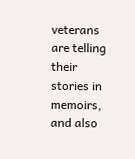veterans are telling their stories in memoirs, and also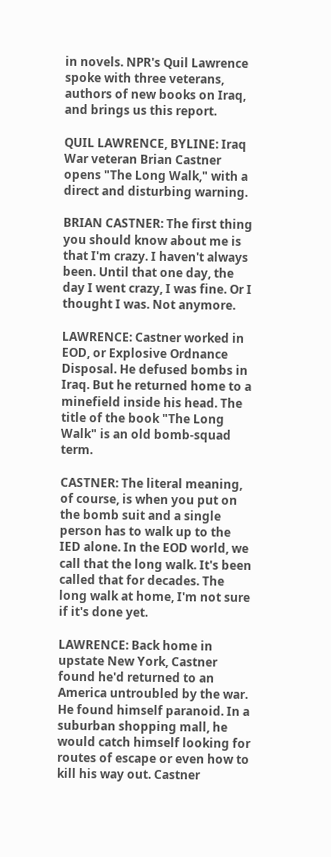in novels. NPR's Quil Lawrence spoke with three veterans, authors of new books on Iraq, and brings us this report.

QUIL LAWRENCE, BYLINE: Iraq War veteran Brian Castner opens "The Long Walk," with a direct and disturbing warning.

BRIAN CASTNER: The first thing you should know about me is that I'm crazy. I haven't always been. Until that one day, the day I went crazy, I was fine. Or I thought I was. Not anymore.

LAWRENCE: Castner worked in EOD, or Explosive Ordnance Disposal. He defused bombs in Iraq. But he returned home to a minefield inside his head. The title of the book "The Long Walk" is an old bomb-squad term.

CASTNER: The literal meaning, of course, is when you put on the bomb suit and a single person has to walk up to the IED alone. In the EOD world, we call that the long walk. It's been called that for decades. The long walk at home, I'm not sure if it's done yet.

LAWRENCE: Back home in upstate New York, Castner found he'd returned to an America untroubled by the war. He found himself paranoid. In a suburban shopping mall, he would catch himself looking for routes of escape or even how to kill his way out. Castner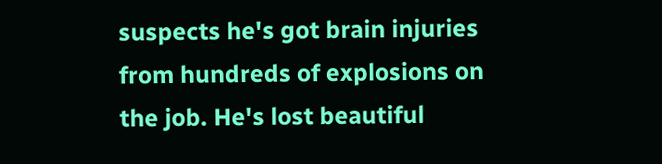suspects he's got brain injuries from hundreds of explosions on the job. He's lost beautiful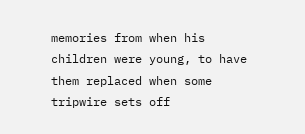memories from when his children were young, to have them replaced when some tripwire sets off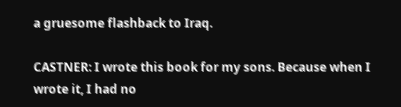a gruesome flashback to Iraq.

CASTNER: I wrote this book for my sons. Because when I wrote it, I had no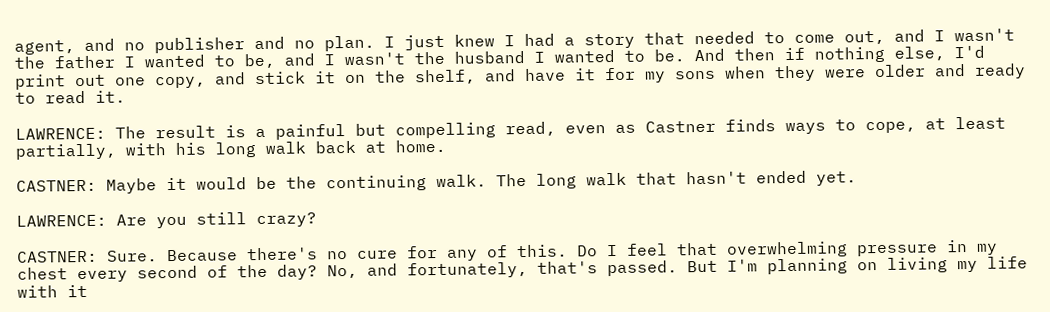agent, and no publisher and no plan. I just knew I had a story that needed to come out, and I wasn't the father I wanted to be, and I wasn't the husband I wanted to be. And then if nothing else, I'd print out one copy, and stick it on the shelf, and have it for my sons when they were older and ready to read it.

LAWRENCE: The result is a painful but compelling read, even as Castner finds ways to cope, at least partially, with his long walk back at home.

CASTNER: Maybe it would be the continuing walk. The long walk that hasn't ended yet.

LAWRENCE: Are you still crazy?

CASTNER: Sure. Because there's no cure for any of this. Do I feel that overwhelming pressure in my chest every second of the day? No, and fortunately, that's passed. But I'm planning on living my life with it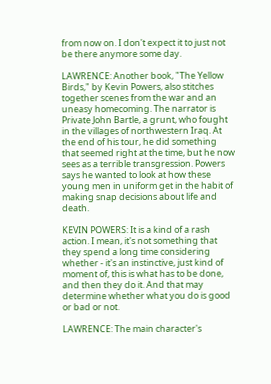from now on. I don't expect it to just not be there anymore some day.

LAWRENCE: Another book, "The Yellow Birds," by Kevin Powers, also stitches together scenes from the war and an uneasy homecoming. The narrator is Private John Bartle, a grunt, who fought in the villages of northwestern Iraq. At the end of his tour, he did something that seemed right at the time, but he now sees as a terrible transgression. Powers says he wanted to look at how these young men in uniform get in the habit of making snap decisions about life and death.

KEVIN POWERS: It is a kind of a rash action. I mean, it's not something that they spend a long time considering whether - it's an instinctive, just kind of moment of, this is what has to be done, and then they do it. And that may determine whether what you do is good or bad or not.

LAWRENCE: The main character's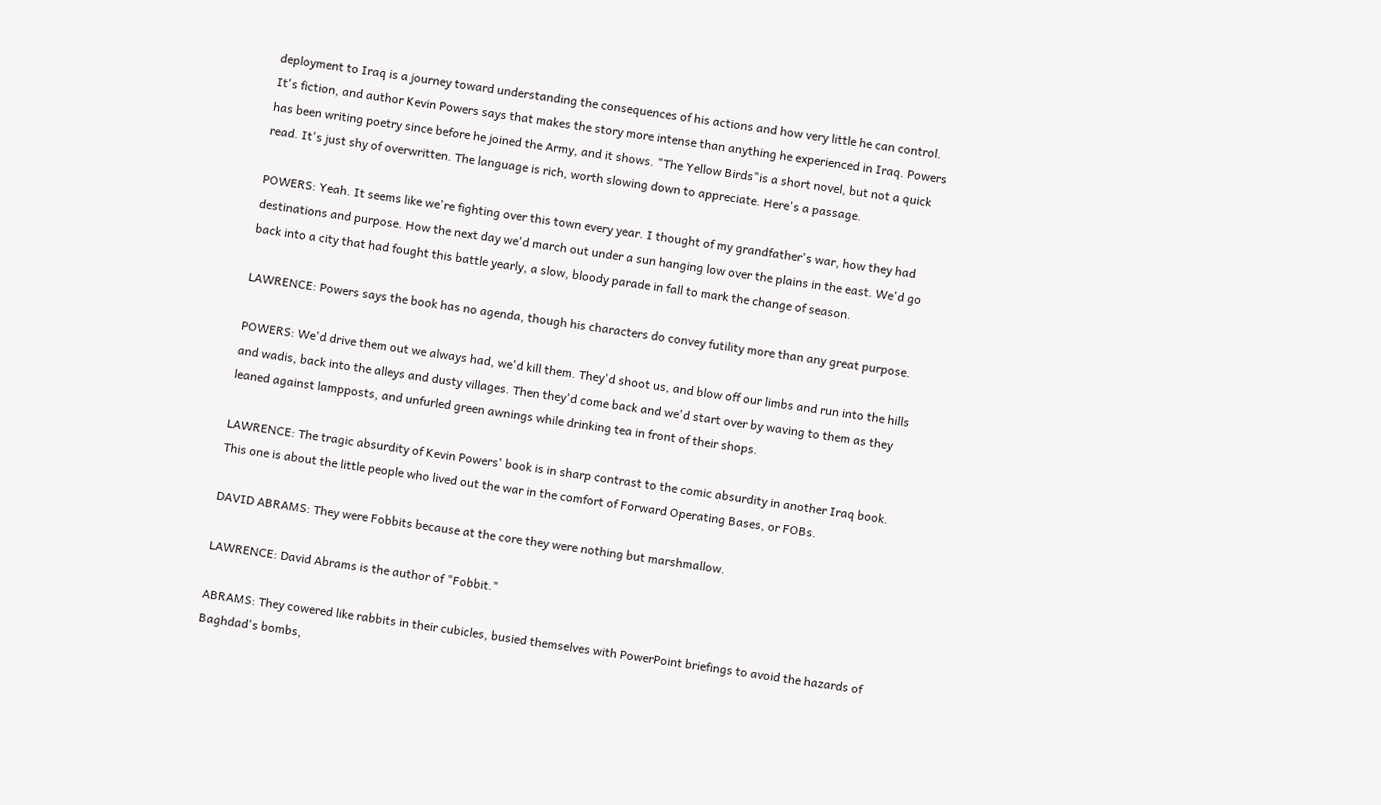deployment to Iraq is a journey toward understanding the consequences of his actions and how very little he can control. It's fiction, and author Kevin Powers says that makes the story more intense than anything he experienced in Iraq. Powers has been writing poetry since before he joined the Army, and it shows. "The Yellow Birds"is a short novel, but not a quick read. It's just shy of overwritten. The language is rich, worth slowing down to appreciate. Here's a passage.

POWERS: Yeah. It seems like we're fighting over this town every year. I thought of my grandfather's war, how they had destinations and purpose. How the next day we'd march out under a sun hanging low over the plains in the east. We'd go back into a city that had fought this battle yearly, a slow, bloody parade in fall to mark the change of season.

LAWRENCE: Powers says the book has no agenda, though his characters do convey futility more than any great purpose.

POWERS: We'd drive them out we always had, we'd kill them. They'd shoot us, and blow off our limbs and run into the hills and wadis, back into the alleys and dusty villages. Then they'd come back and we'd start over by waving to them as they leaned against lampposts, and unfurled green awnings while drinking tea in front of their shops.

LAWRENCE: The tragic absurdity of Kevin Powers' book is in sharp contrast to the comic absurdity in another Iraq book. This one is about the little people who lived out the war in the comfort of Forward Operating Bases, or FOBs.

DAVID ABRAMS: They were Fobbits because at the core they were nothing but marshmallow.

LAWRENCE: David Abrams is the author of "Fobbit."

ABRAMS: They cowered like rabbits in their cubicles, busied themselves with PowerPoint briefings to avoid the hazards of Baghdad's bombs,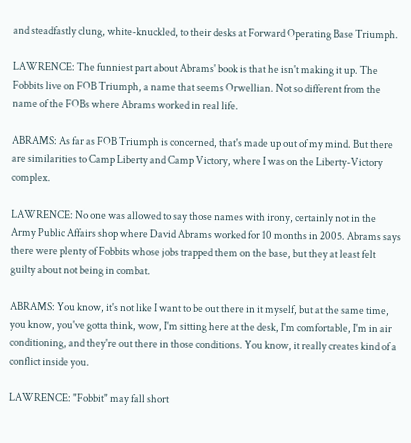and steadfastly clung, white-knuckled, to their desks at Forward Operating Base Triumph.

LAWRENCE: The funniest part about Abrams' book is that he isn't making it up. The Fobbits live on FOB Triumph, a name that seems Orwellian. Not so different from the name of the FOBs where Abrams worked in real life.

ABRAMS: As far as FOB Triumph is concerned, that's made up out of my mind. But there are similarities to Camp Liberty and Camp Victory, where I was on the Liberty-Victory complex.

LAWRENCE: No one was allowed to say those names with irony, certainly not in the Army Public Affairs shop where David Abrams worked for 10 months in 2005. Abrams says there were plenty of Fobbits whose jobs trapped them on the base, but they at least felt guilty about not being in combat.

ABRAMS: You know, it's not like I want to be out there in it myself, but at the same time, you know, you've gotta think, wow, I'm sitting here at the desk, I'm comfortable, I'm in air conditioning, and they're out there in those conditions. You know, it really creates kind of a conflict inside you.

LAWRENCE: "Fobbit" may fall short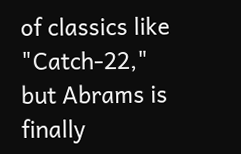of classics like "Catch-22," but Abrams is finally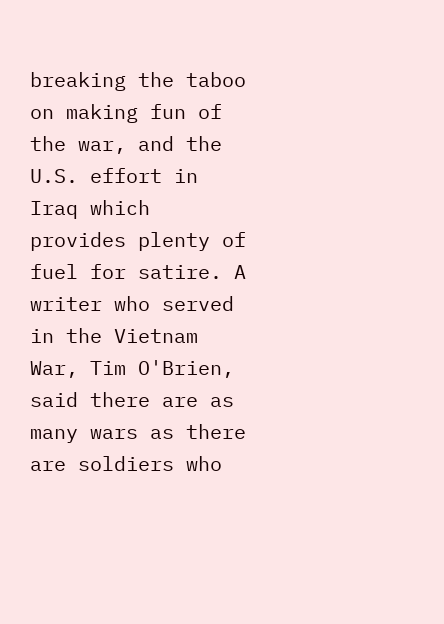breaking the taboo on making fun of the war, and the U.S. effort in Iraq which provides plenty of fuel for satire. A writer who served in the Vietnam War, Tim O'Brien, said there are as many wars as there are soldiers who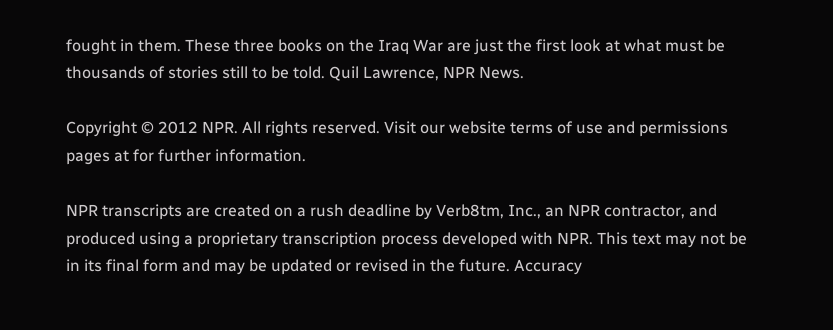fought in them. These three books on the Iraq War are just the first look at what must be thousands of stories still to be told. Quil Lawrence, NPR News.

Copyright © 2012 NPR. All rights reserved. Visit our website terms of use and permissions pages at for further information.

NPR transcripts are created on a rush deadline by Verb8tm, Inc., an NPR contractor, and produced using a proprietary transcription process developed with NPR. This text may not be in its final form and may be updated or revised in the future. Accuracy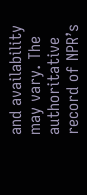and availability may vary. The authoritative record of NPR’s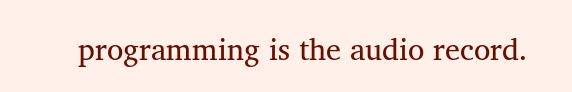programming is the audio record.